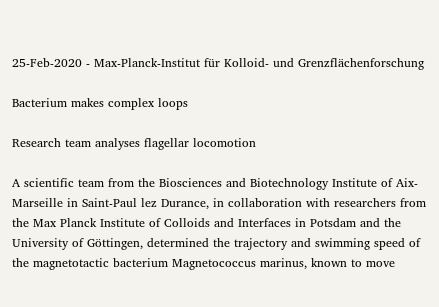25-Feb-2020 - Max-Planck-Institut für Kolloid- und Grenzflächenforschung

Bacterium makes complex loops

Research team analyses flagellar locomotion

A scientific team from the Biosciences and Biotechnology Institute of Aix-Marseille in Saint-Paul lez Durance, in collaboration with researchers from the Max Planck Institute of Colloids and Interfaces in Potsdam and the University of Göttingen, determined the trajectory and swimming speed of the magnetotactic bacterium Magnetococcus marinus, known to move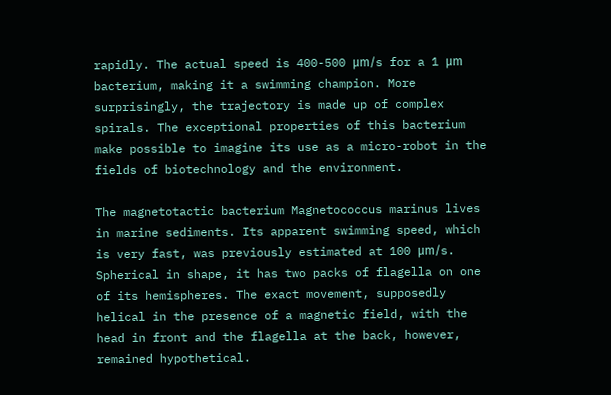rapidly. The actual speed is 400-500 μm/s for a 1 μm bacterium, making it a swimming champion. More surprisingly, the trajectory is made up of complex spirals. The exceptional properties of this bacterium make possible to imagine its use as a micro-robot in the fields of biotechnology and the environment.

The magnetotactic bacterium Magnetococcus marinus lives in marine sediments. Its apparent swimming speed, which is very fast, was previously estimated at 100 μm/s. Spherical in shape, it has two packs of flagella on one of its hemispheres. The exact movement, supposedly helical in the presence of a magnetic field, with the head in front and the flagella at the back, however, remained hypothetical.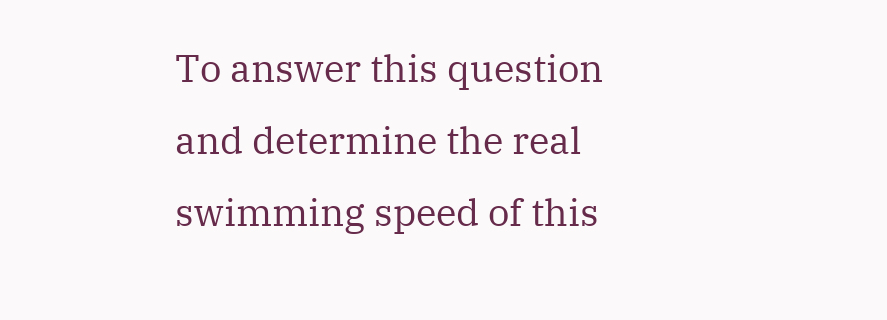To answer this question and determine the real swimming speed of this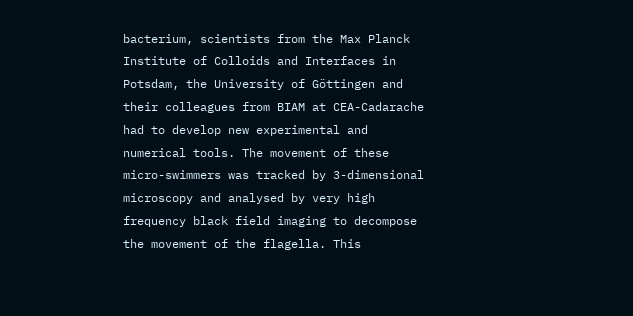bacterium, scientists from the Max Planck Institute of Colloids and Interfaces in Potsdam, the University of Göttingen and their colleagues from BIAM at CEA-Cadarache had to develop new experimental and numerical tools. The movement of these micro-swimmers was tracked by 3-dimensional microscopy and analysed by very high frequency black field imaging to decompose the movement of the flagella. This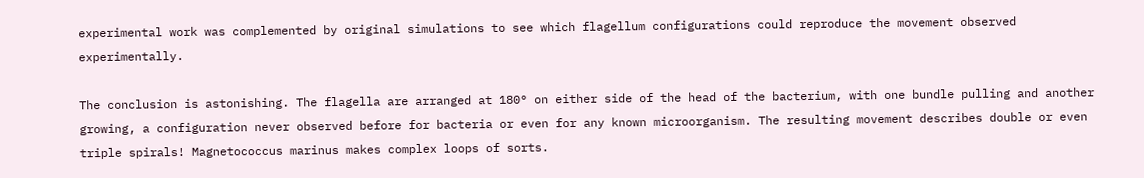experimental work was complemented by original simulations to see which flagellum configurations could reproduce the movement observed experimentally.

The conclusion is astonishing. The flagella are arranged at 180° on either side of the head of the bacterium, with one bundle pulling and another growing, a configuration never observed before for bacteria or even for any known microorganism. The resulting movement describes double or even triple spirals! Magnetococcus marinus makes complex loops of sorts.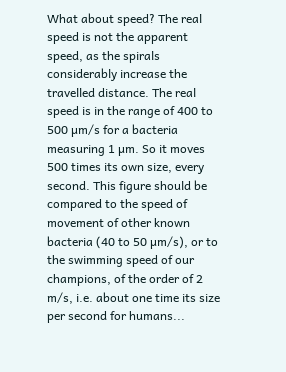What about speed? The real speed is not the apparent speed, as the spirals considerably increase the travelled distance. The real speed is in the range of 400 to 500 µm/s for a bacteria measuring 1 µm. So it moves 500 times its own size, every second. This figure should be compared to the speed of movement of other known bacteria (40 to 50 µm/s), or to the swimming speed of our champions, of the order of 2 m/s, i.e. about one time its size per second for humans...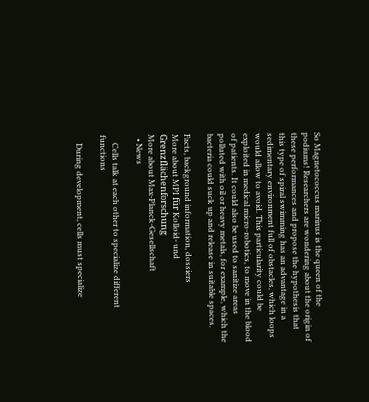So Magnetococcus marinus is the queen of the podiums! Researchers are wondering about the origin of these performances and propose the hypothesis that this type of spiral swimming has an advantage in a sedimentary environment full of obstacles, which loops would allow to avoid. This particularity could be exploited in medical micro-robotics, to move in the blood of patients. It could also be used to sanitize areas polluted with oil or heavy metals, for example, which the bacteria could suck up and release in suitable spaces.

Facts, background information, dossiers
More about MPI für Kolloid- und Grenzflächenforschung
More about Max-Planck-Gesellschaft
  • News

    Cells talk at each other to specialize different functions

    During development, cells must specialize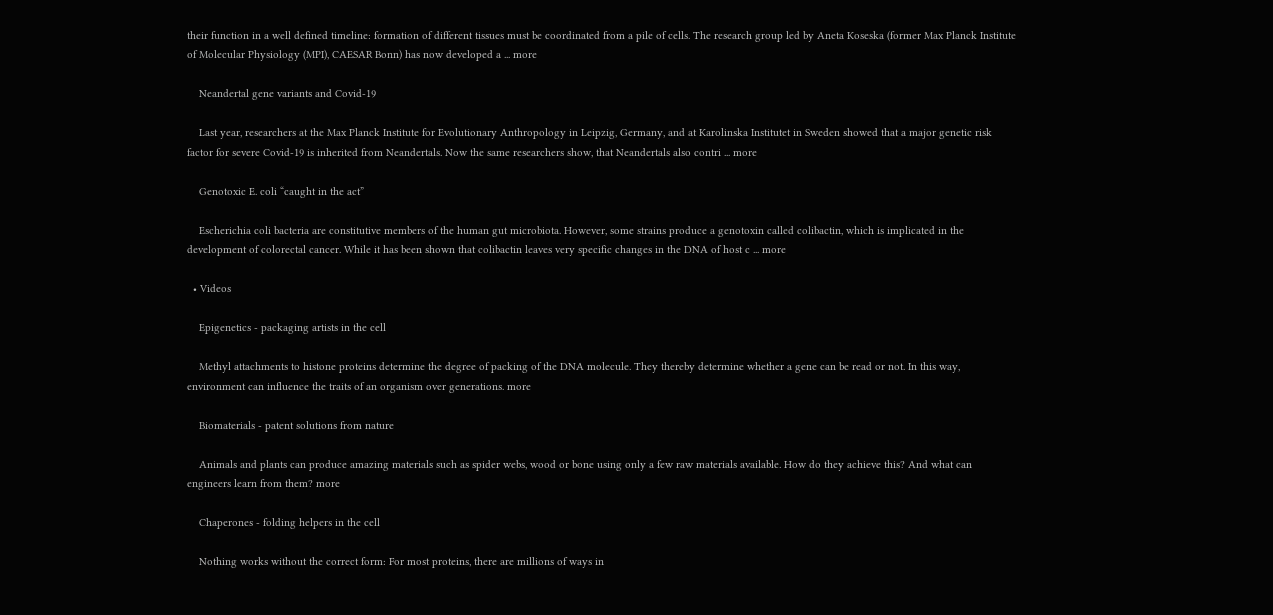their function in a well defined timeline: formation of different tissues must be coordinated from a pile of cells. The research group led by Aneta Koseska (former Max Planck Institute of Molecular Physiology (MPI), CAESAR Bonn) has now developed a ... more

    Neandertal gene variants and Covid-19

    Last year, researchers at the Max Planck Institute for Evolutionary Anthropology in Leipzig, Germany, and at Karolinska Institutet in Sweden showed that a major genetic risk factor for severe Covid-19 is inherited from Neandertals. Now the same researchers show, that Neandertals also contri ... more

    Genotoxic E. coli “caught in the act”

    Escherichia coli bacteria are constitutive members of the human gut microbiota. However, some strains produce a genotoxin called colibactin, which is implicated in the development of colorectal cancer. While it has been shown that colibactin leaves very specific changes in the DNA of host c ... more

  • Videos

    Epigenetics - packaging artists in the cell

    Methyl attachments to histone proteins determine the degree of packing of the DNA molecule. They thereby determine whether a gene can be read or not. In this way, environment can influence the traits of an organism over generations. more

    Biomaterials - patent solutions from nature

    Animals and plants can produce amazing materials such as spider webs, wood or bone using only a few raw materials available. How do they achieve this? And what can engineers learn from them? more

    Chaperones - folding helpers in the cell

    Nothing works without the correct form: For most proteins, there are millions of ways in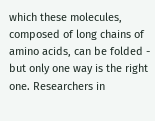which these molecules, composed of long chains of amino acids, can be folded - but only one way is the right one. Researchers in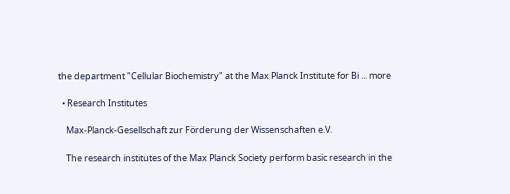the department "Cellular Biochemistry" at the Max Planck Institute for Bi ... more

  • Research Institutes

    Max-Planck-Gesellschaft zur Förderung der Wissenschaften e.V.

    The research institutes of the Max Planck Society perform basic research in the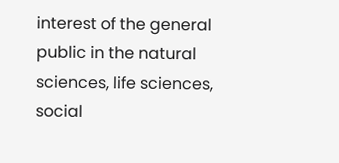interest of the general public in the natural sciences, life sciences, social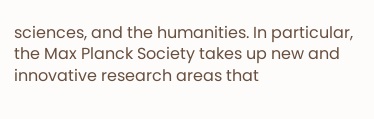sciences, and the humanities. In particular, the Max Planck Society takes up new and innovative research areas that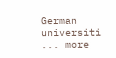German universiti ... more